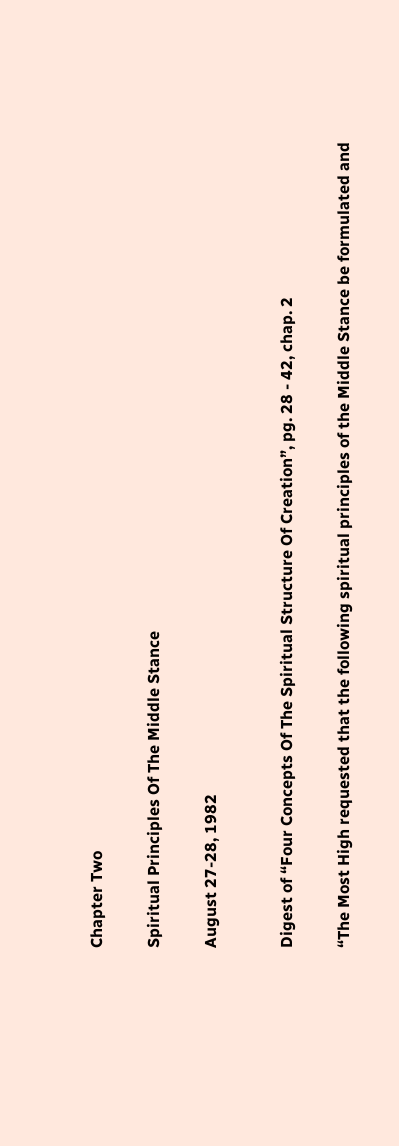Chapter Two


Spiritual Principles Of The Middle Stance


August 27-28, 1982



Digest of “Four Concepts Of The Spiritual Structure Of Creation”, pg. 28 - 42, chap. 2


“The Most High requested that the following spiritual principles of the Middle Stance be formulated and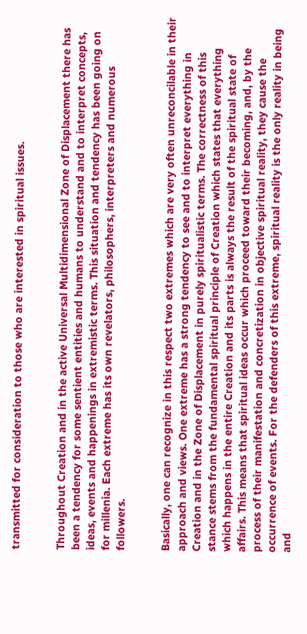transmitted for consideration to those who are interested in spiritual issues.


Throughout Creation and in the active Universal Multidimensional Zone of Displacement there has been a tendency for some sentient entities and humans to understand and to interpret concepts, ideas, events and happenings in extremistic terms. This situation and tendency has been going on for millenia. Each extreme has its own revelators, philosophers, interpreters and numerous followers.


Basically, one can recognize in this respect two extremes which are very often unreconcilable in their approach and views. One extreme has a strong tendency to see and to interpret everything in Creation and in the Zone of Displacement in purely spiritualistic terms. The correctness of this stance stems from the fundamental spiritual principle of Creation which states that everything which happens in the entire Creation and its parts is always the result of the spiritual state of affairs. This means that spiritual ideas occur which proceed toward their becoming, and, by the process of their manifestation and concretization in objective spiritual reality, they cause the occurrence of events. For the defenders of this extreme, spiritual reality is the only reality in being and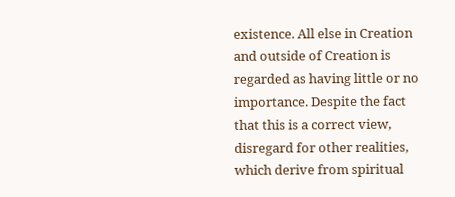existence. All else in Creation and outside of Creation is regarded as having little or no importance. Despite the fact that this is a correct view, disregard for other realities, which derive from spiritual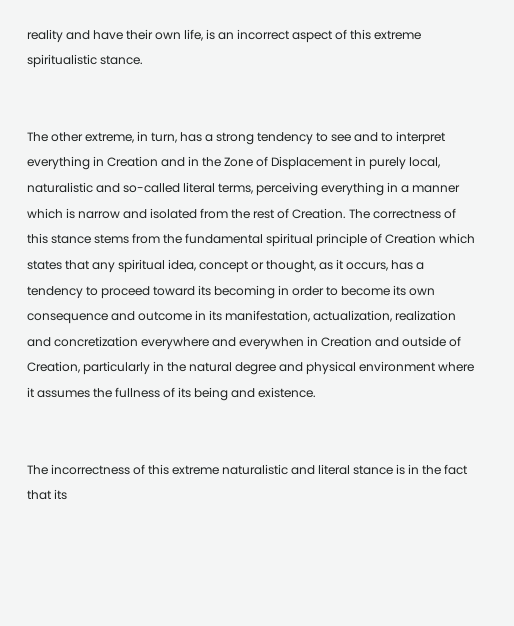reality and have their own life, is an incorrect aspect of this extreme spiritualistic stance.


The other extreme, in turn, has a strong tendency to see and to interpret everything in Creation and in the Zone of Displacement in purely local, naturalistic and so-called literal terms, perceiving everything in a manner which is narrow and isolated from the rest of Creation. The correctness of this stance stems from the fundamental spiritual principle of Creation which states that any spiritual idea, concept or thought, as it occurs, has a tendency to proceed toward its becoming in order to become its own consequence and outcome in its manifestation, actualization, realization and concretization everywhere and everywhen in Creation and outside of Creation, particularly in the natural degree and physical environment where it assumes the fullness of its being and existence.


The incorrectness of this extreme naturalistic and literal stance is in the fact that its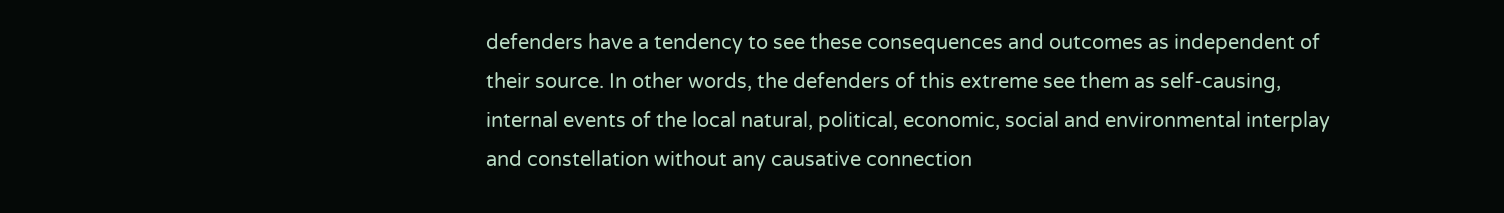defenders have a tendency to see these consequences and outcomes as independent of their source. In other words, the defenders of this extreme see them as self-causing, internal events of the local natural, political, economic, social and environmental interplay and constellation without any causative connection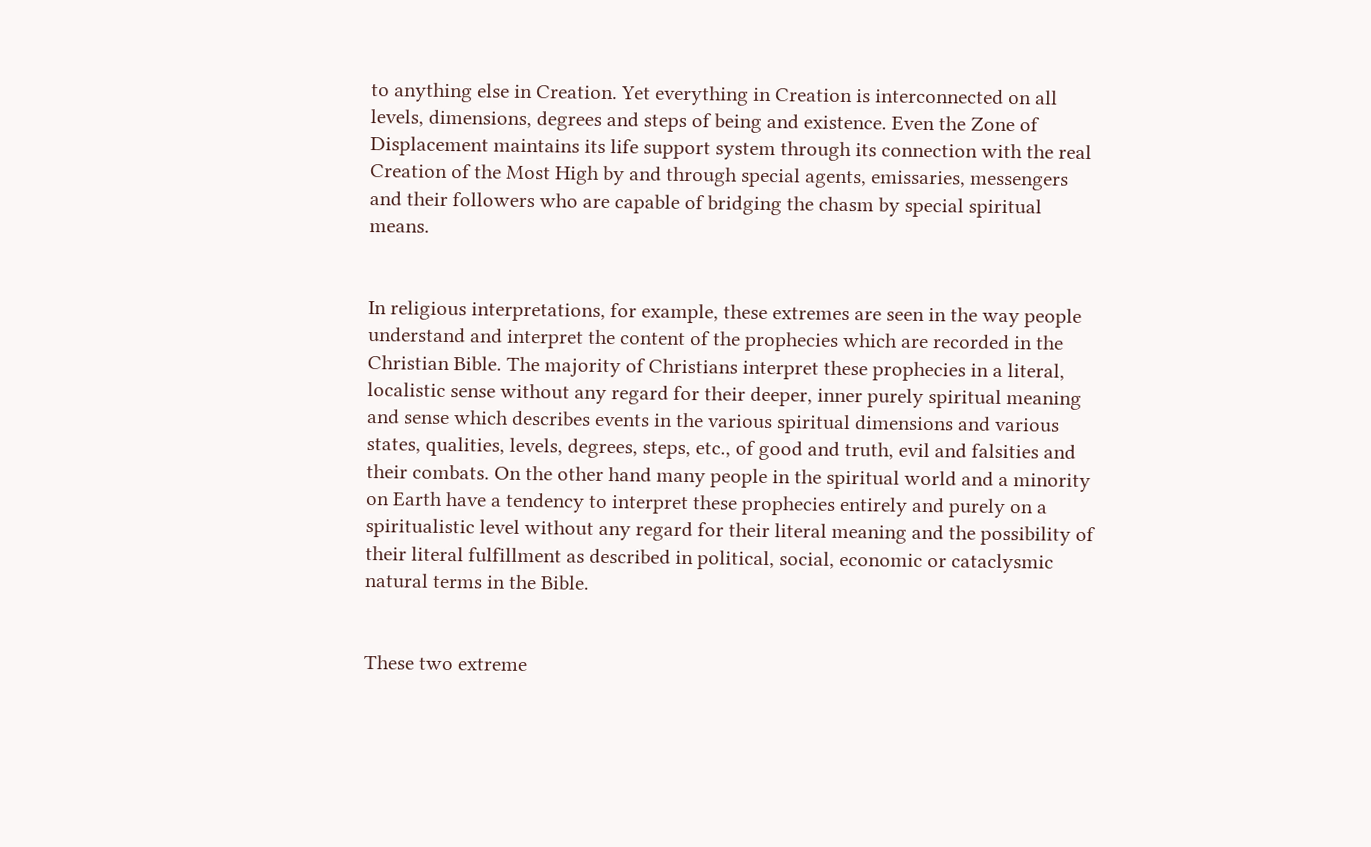to anything else in Creation. Yet everything in Creation is interconnected on all levels, dimensions, degrees and steps of being and existence. Even the Zone of Displacement maintains its life support system through its connection with the real Creation of the Most High by and through special agents, emissaries, messengers and their followers who are capable of bridging the chasm by special spiritual means.


In religious interpretations, for example, these extremes are seen in the way people understand and interpret the content of the prophecies which are recorded in the Christian Bible. The majority of Christians interpret these prophecies in a literal, localistic sense without any regard for their deeper, inner purely spiritual meaning and sense which describes events in the various spiritual dimensions and various states, qualities, levels, degrees, steps, etc., of good and truth, evil and falsities and their combats. On the other hand many people in the spiritual world and a minority on Earth have a tendency to interpret these prophecies entirely and purely on a spiritualistic level without any regard for their literal meaning and the possibility of their literal fulfillment as described in political, social, economic or cataclysmic natural terms in the Bible.


These two extreme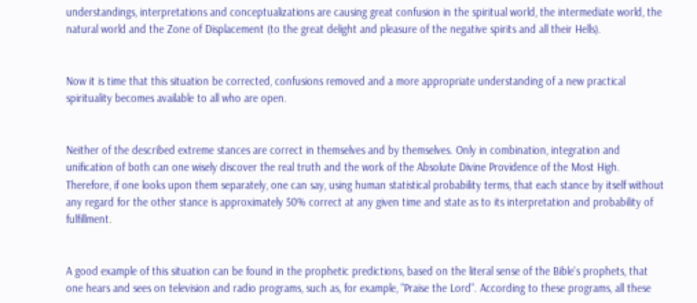understandings, interpretations and conceptualizations are causing great confusion in the spiritual world, the intermediate world, the natural world and the Zone of Displacement (to the great delight and pleasure of the negative spirits and all their Hells).


Now it is time that this situation be corrected, confusions removed and a more appropriate understanding of a new practical spirituality becomes available to all who are open.


Neither of the described extreme stances are correct in themselves and by themselves. Only in combination, integration and unification of both can one wisely discover the real truth and the work of the Absolute Divine Providence of the Most High. Therefore, if one looks upon them separately, one can say, using human statistical probability terms, that each stance by itself without any regard for the other stance is approximately 50% correct at any given time and state as to its interpretation and probability of fulfillment.


A good example of this situation can be found in the prophetic predictions, based on the literal sense of the Bible's prophets, that one hears and sees on television and radio programs, such as, for example, "Praise the Lord". According to these programs, all these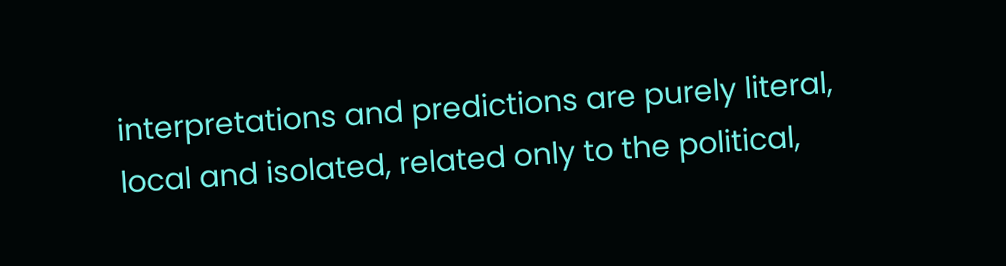interpretations and predictions are purely literal, local and isolated, related only to the political,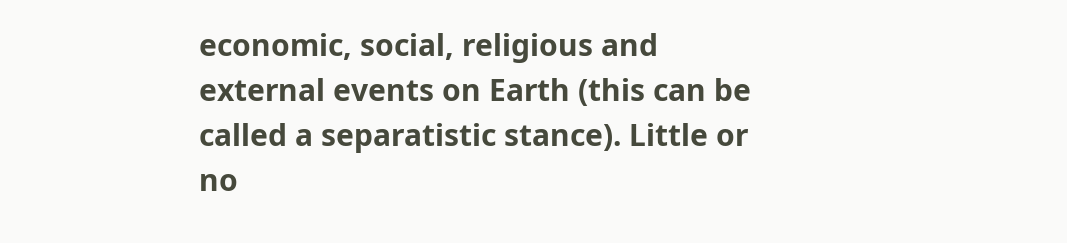economic, social, religious and external events on Earth (this can be called a separatistic stance). Little or no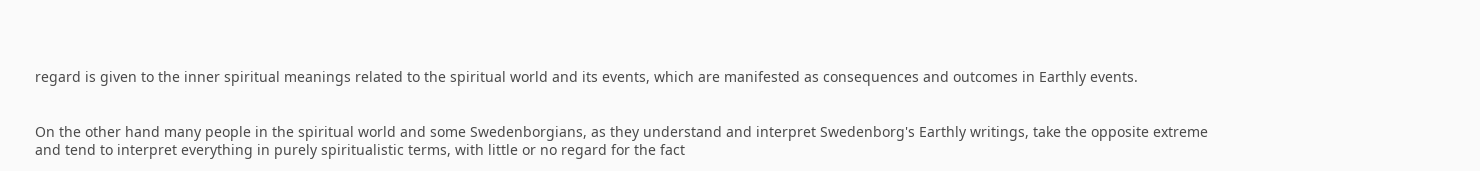regard is given to the inner spiritual meanings related to the spiritual world and its events, which are manifested as consequences and outcomes in Earthly events.


On the other hand many people in the spiritual world and some Swedenborgians, as they understand and interpret Swedenborg's Earthly writings, take the opposite extreme and tend to interpret everything in purely spiritualistic terms, with little or no regard for the fact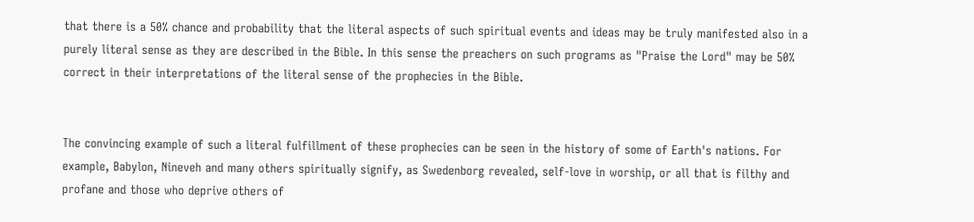that there is a 50% chance and probability that the literal aspects of such spiritual events and ideas may be truly manifested also in a purely literal sense as they are described in the Bible. In this sense the preachers on such programs as "Praise the Lord" may be 50% correct in their interpretations of the literal sense of the prophecies in the Bible.


The convincing example of such a literal fulfillment of these prophecies can be seen in the history of some of Earth's nations. For example, Babylon, Nineveh and many others spiritually signify, as Swedenborg revealed, self-love in worship, or all that is filthy and profane and those who deprive others of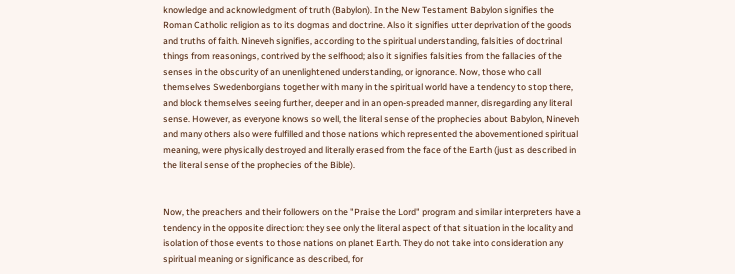knowledge and acknowledgment of truth (Babylon). In the New Testament Babylon signifies the Roman Catholic religion as to its dogmas and doctrine. Also it signifies utter deprivation of the goods and truths of faith. Nineveh signifies, according to the spiritual understanding, falsities of doctrinal things from reasonings, contrived by the selfhood; also it signifies falsities from the fallacies of the senses in the obscurity of an unenlightened understanding, or ignorance. Now, those who call themselves Swedenborgians together with many in the spiritual world have a tendency to stop there, and block themselves seeing further, deeper and in an open-spreaded manner, disregarding any literal sense. However, as everyone knows so well, the literal sense of the prophecies about Babylon, Nineveh and many others also were fulfilled and those nations which represented the abovementioned spiritual meaning, were physically destroyed and literally erased from the face of the Earth (just as described in the literal sense of the prophecies of the Bible).


Now, the preachers and their followers on the "Praise the Lord" program and similar interpreters have a tendency in the opposite direction: they see only the literal aspect of that situation in the locality and isolation of those events to those nations on planet Earth. They do not take into consideration any spiritual meaning or significance as described, for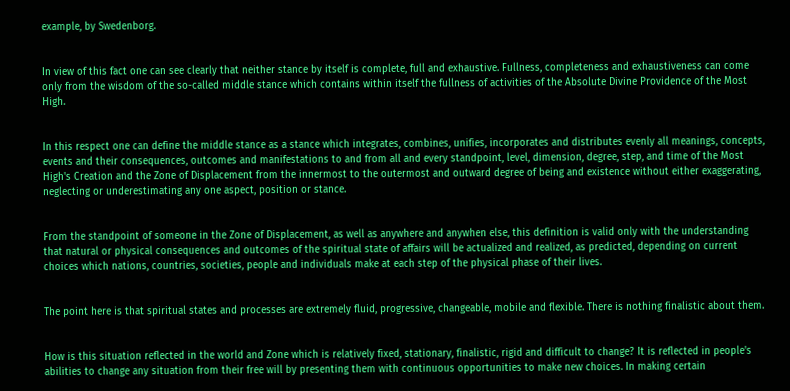example, by Swedenborg.


In view of this fact one can see clearly that neither stance by itself is complete, full and exhaustive. Fullness, completeness and exhaustiveness can come only from the wisdom of the so-called middle stance which contains within itself the fullness of activities of the Absolute Divine Providence of the Most High.


In this respect one can define the middle stance as a stance which integrates, combines, unifies, incorporates and distributes evenly all meanings, concepts, events and their consequences, outcomes and manifestations to and from all and every standpoint, level, dimension, degree, step, and time of the Most High's Creation and the Zone of Displacement from the innermost to the outermost and outward degree of being and existence without either exaggerating, neglecting or underestimating any one aspect, position or stance.


From the standpoint of someone in the Zone of Displacement, as well as anywhere and anywhen else, this definition is valid only with the understanding that natural or physical consequences and outcomes of the spiritual state of affairs will be actualized and realized, as predicted, depending on current choices which nations, countries, societies, people and individuals make at each step of the physical phase of their lives.


The point here is that spiritual states and processes are extremely fluid, progressive, changeable, mobile and flexible. There is nothing finalistic about them.


How is this situation reflected in the world and Zone which is relatively fixed, stationary, finalistic, rigid and difficult to change? It is reflected in people's abilities to change any situation from their free will by presenting them with continuous opportunities to make new choices. In making certain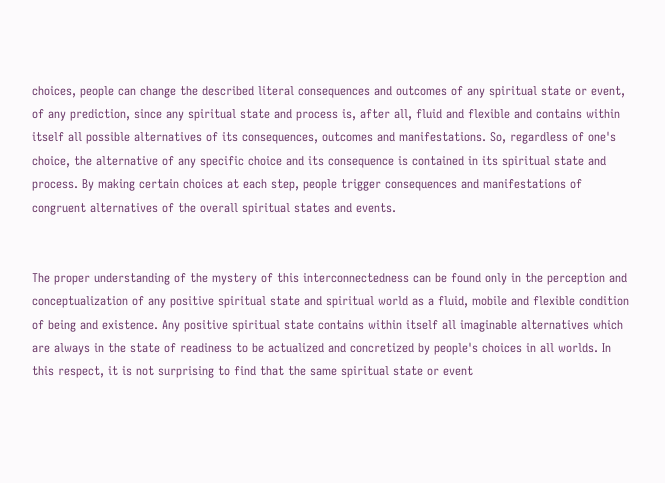choices, people can change the described literal consequences and outcomes of any spiritual state or event, of any prediction, since any spiritual state and process is, after all, fluid and flexible and contains within itself all possible alternatives of its consequences, outcomes and manifestations. So, regardless of one's choice, the alternative of any specific choice and its consequence is contained in its spiritual state and process. By making certain choices at each step, people trigger consequences and manifestations of congruent alternatives of the overall spiritual states and events.


The proper understanding of the mystery of this interconnectedness can be found only in the perception and conceptualization of any positive spiritual state and spiritual world as a fluid, mobile and flexible condition of being and existence. Any positive spiritual state contains within itself all imaginable alternatives which are always in the state of readiness to be actualized and concretized by people's choices in all worlds. In this respect, it is not surprising to find that the same spiritual state or event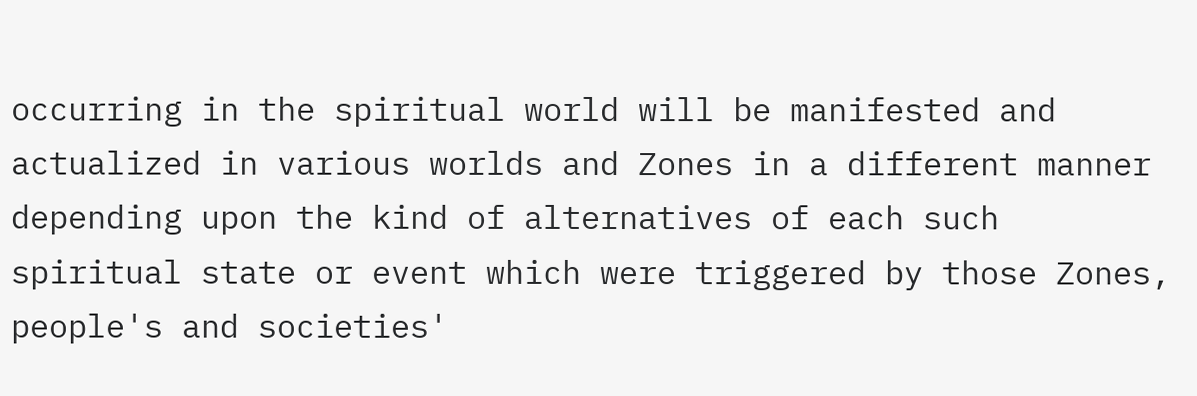occurring in the spiritual world will be manifested and actualized in various worlds and Zones in a different manner depending upon the kind of alternatives of each such spiritual state or event which were triggered by those Zones, people's and societies'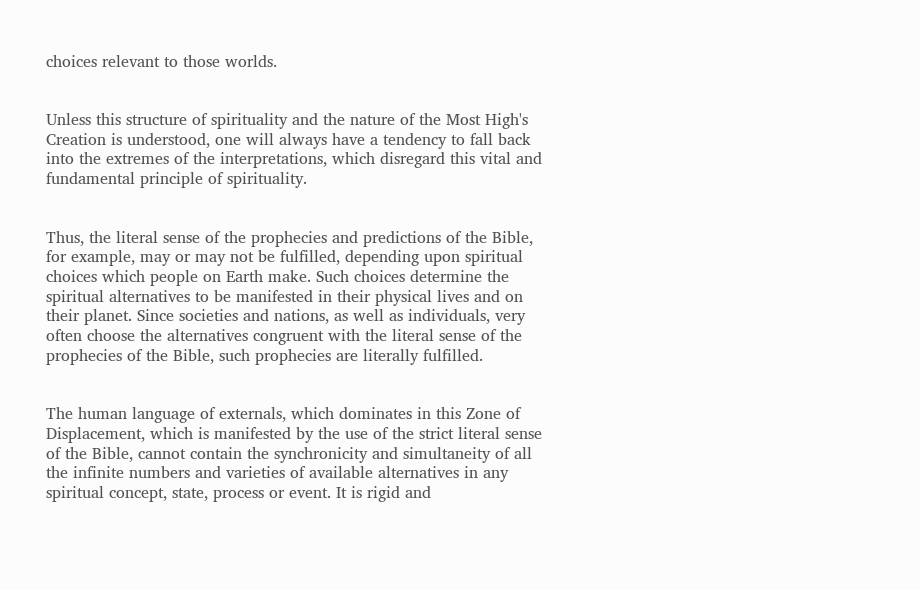choices relevant to those worlds.


Unless this structure of spirituality and the nature of the Most High's Creation is understood, one will always have a tendency to fall back into the extremes of the interpretations, which disregard this vital and fundamental principle of spirituality.


Thus, the literal sense of the prophecies and predictions of the Bible, for example, may or may not be fulfilled, depending upon spiritual choices which people on Earth make. Such choices determine the spiritual alternatives to be manifested in their physical lives and on their planet. Since societies and nations, as well as individuals, very often choose the alternatives congruent with the literal sense of the prophecies of the Bible, such prophecies are literally fulfilled.


The human language of externals, which dominates in this Zone of Displacement, which is manifested by the use of the strict literal sense of the Bible, cannot contain the synchronicity and simultaneity of all the infinite numbers and varieties of available alternatives in any spiritual concept, state, process or event. It is rigid and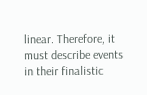linear. Therefore, it must describe events in their finalistic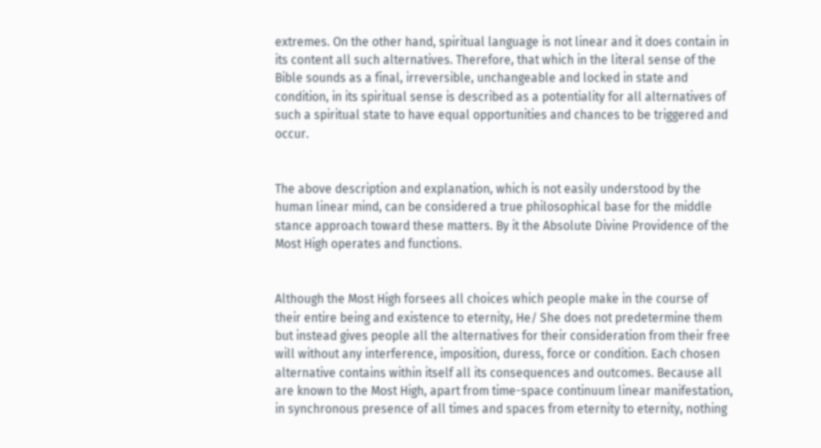extremes. On the other hand, spiritual language is not linear and it does contain in its content all such alternatives. Therefore, that which in the literal sense of the Bible sounds as a final, irreversible, unchangeable and locked in state and condition, in its spiritual sense is described as a potentiality for all alternatives of such a spiritual state to have equal opportunities and chances to be triggered and occur.


The above description and explanation, which is not easily understood by the human linear mind, can be considered a true philosophical base for the middle stance approach toward these matters. By it the Absolute Divine Providence of the Most High operates and functions.


Although the Most High forsees all choices which people make in the course of their entire being and existence to eternity, He/ She does not predetermine them but instead gives people all the alternatives for their consideration from their free will without any interference, imposition, duress, force or condition. Each chosen alternative contains within itself all its consequences and outcomes. Because all are known to the Most High, apart from time-space continuum linear manifestation, in synchronous presence of all times and spaces from eternity to eternity, nothing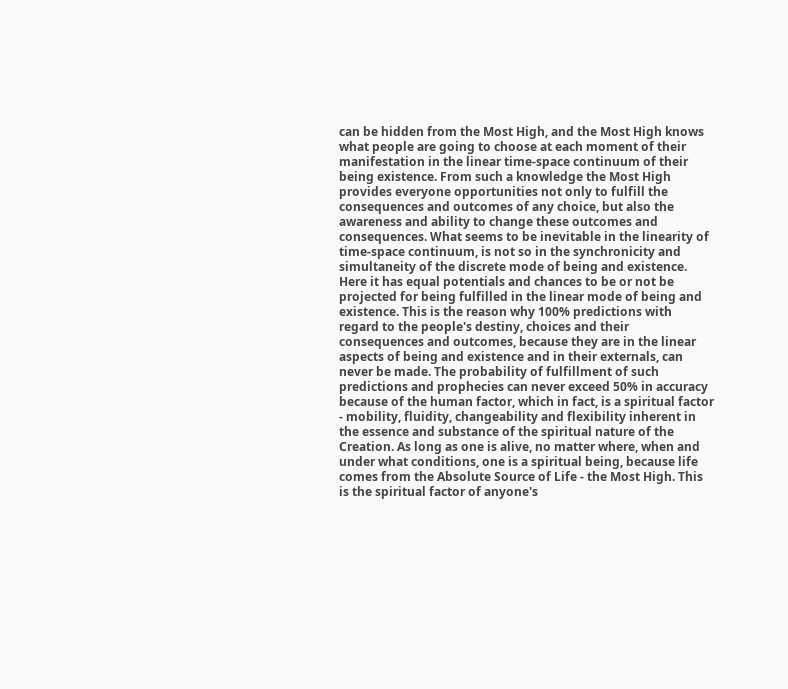can be hidden from the Most High, and the Most High knows what people are going to choose at each moment of their manifestation in the linear time-space continuum of their being existence. From such a knowledge the Most High provides everyone opportunities not only to fulfill the consequences and outcomes of any choice, but also the awareness and ability to change these outcomes and consequences. What seems to be inevitable in the linearity of time-space continuum, is not so in the synchronicity and simultaneity of the discrete mode of being and existence. Here it has equal potentials and chances to be or not be projected for being fulfilled in the linear mode of being and existence. This is the reason why 100% predictions with regard to the people's destiny, choices and their consequences and outcomes, because they are in the linear aspects of being and existence and in their externals, can never be made. The probability of fulfillment of such predictions and prophecies can never exceed 50% in accuracy because of the human factor, which in fact, is a spiritual factor - mobility, fluidity, changeability and flexibility inherent in the essence and substance of the spiritual nature of the Creation. As long as one is alive, no matter where, when and under what conditions, one is a spiritual being, because life comes from the Absolute Source of Life - the Most High. This is the spiritual factor of anyone's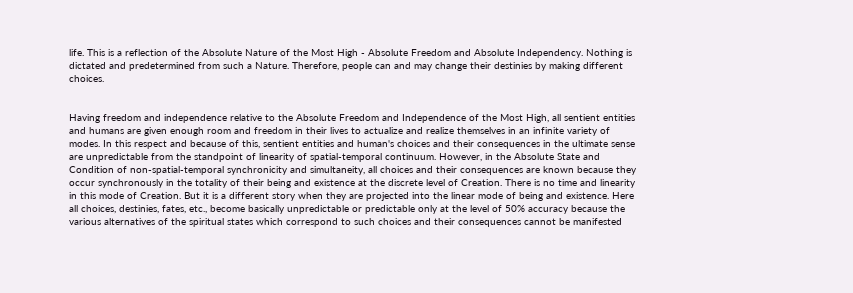life. This is a reflection of the Absolute Nature of the Most High - Absolute Freedom and Absolute Independency. Nothing is dictated and predetermined from such a Nature. Therefore, people can and may change their destinies by making different choices.


Having freedom and independence relative to the Absolute Freedom and Independence of the Most High, all sentient entities and humans are given enough room and freedom in their lives to actualize and realize themselves in an infinite variety of modes. In this respect and because of this, sentient entities and human's choices and their consequences in the ultimate sense are unpredictable from the standpoint of linearity of spatial-temporal continuum. However, in the Absolute State and Condition of non-spatial-temporal synchronicity and simultaneity, all choices and their consequences are known because they occur synchronously in the totality of their being and existence at the discrete level of Creation. There is no time and linearity in this mode of Creation. But it is a different story when they are projected into the linear mode of being and existence. Here all choices, destinies, fates, etc., become basically unpredictable or predictable only at the level of 50% accuracy because the various alternatives of the spiritual states which correspond to such choices and their consequences cannot be manifested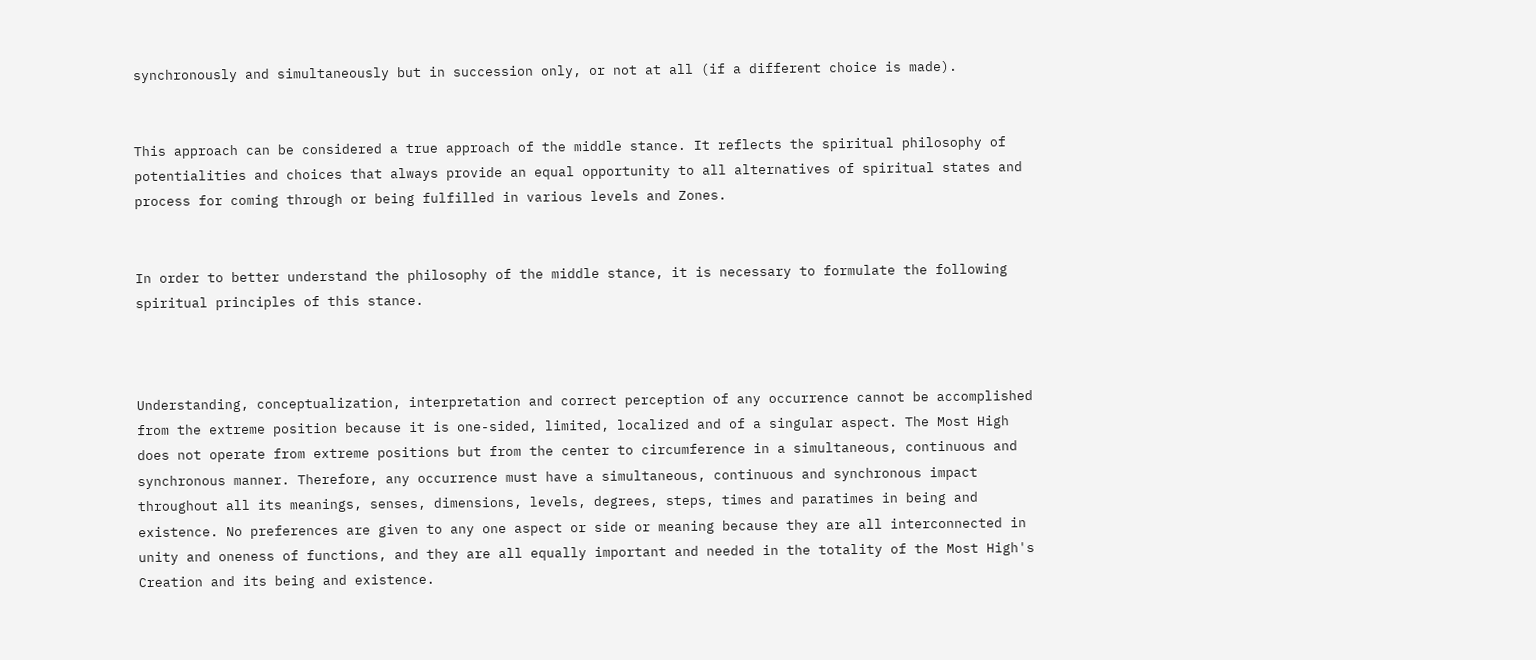synchronously and simultaneously but in succession only, or not at all (if a different choice is made).


This approach can be considered a true approach of the middle stance. It reflects the spiritual philosophy of potentialities and choices that always provide an equal opportunity to all alternatives of spiritual states and process for coming through or being fulfilled in various levels and Zones.


In order to better understand the philosophy of the middle stance, it is necessary to formulate the following spiritual principles of this stance.



Understanding, conceptualization, interpretation and correct perception of any occurrence cannot be accomplished from the extreme position because it is one-sided, limited, localized and of a singular aspect. The Most High does not operate from extreme positions but from the center to circumference in a simultaneous, continuous and synchronous manner. Therefore, any occurrence must have a simultaneous, continuous and synchronous impact throughout all its meanings, senses, dimensions, levels, degrees, steps, times and paratimes in being and existence. No preferences are given to any one aspect or side or meaning because they are all interconnected in unity and oneness of functions, and they are all equally important and needed in the totality of the Most High's Creation and its being and existence.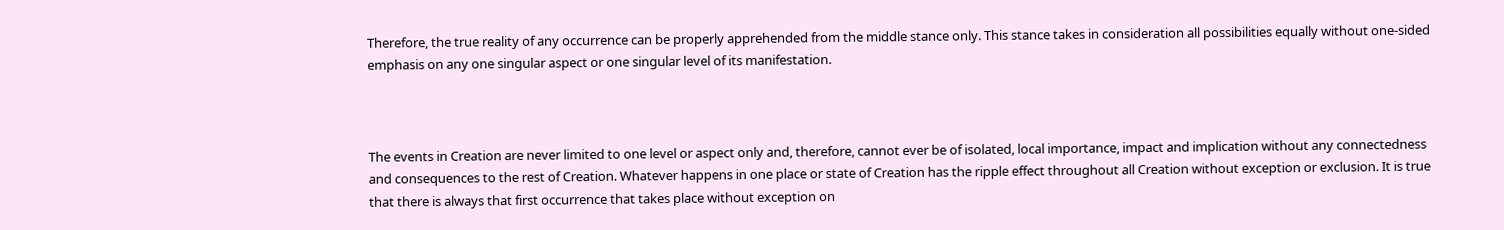Therefore, the true reality of any occurrence can be properly apprehended from the middle stance only. This stance takes in consideration all possibilities equally without one-sided emphasis on any one singular aspect or one singular level of its manifestation.



The events in Creation are never limited to one level or aspect only and, therefore, cannot ever be of isolated, local importance, impact and implication without any connectedness and consequences to the rest of Creation. Whatever happens in one place or state of Creation has the ripple effect throughout all Creation without exception or exclusion. It is true that there is always that first occurrence that takes place without exception on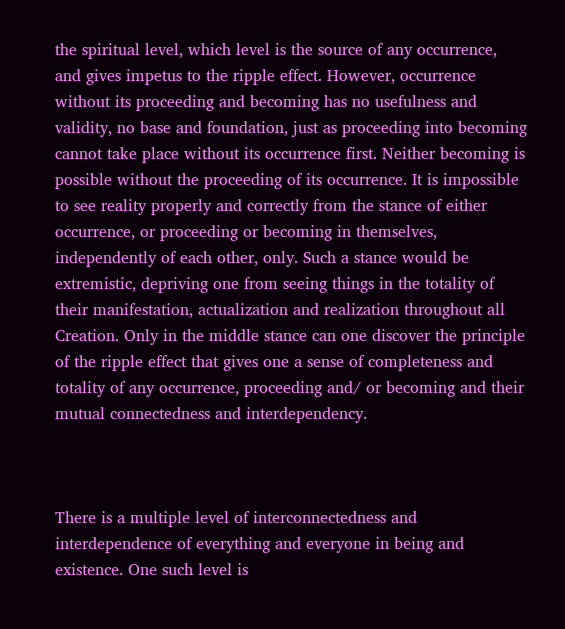the spiritual level, which level is the source of any occurrence, and gives impetus to the ripple effect. However, occurrence without its proceeding and becoming has no usefulness and validity, no base and foundation, just as proceeding into becoming cannot take place without its occurrence first. Neither becoming is possible without the proceeding of its occurrence. It is impossible to see reality properly and correctly from the stance of either occurrence, or proceeding or becoming in themselves, independently of each other, only. Such a stance would be extremistic, depriving one from seeing things in the totality of their manifestation, actualization and realization throughout all Creation. Only in the middle stance can one discover the principle of the ripple effect that gives one a sense of completeness and totality of any occurrence, proceeding and/ or becoming and their mutual connectedness and interdependency.



There is a multiple level of interconnectedness and interdependence of everything and everyone in being and existence. One such level is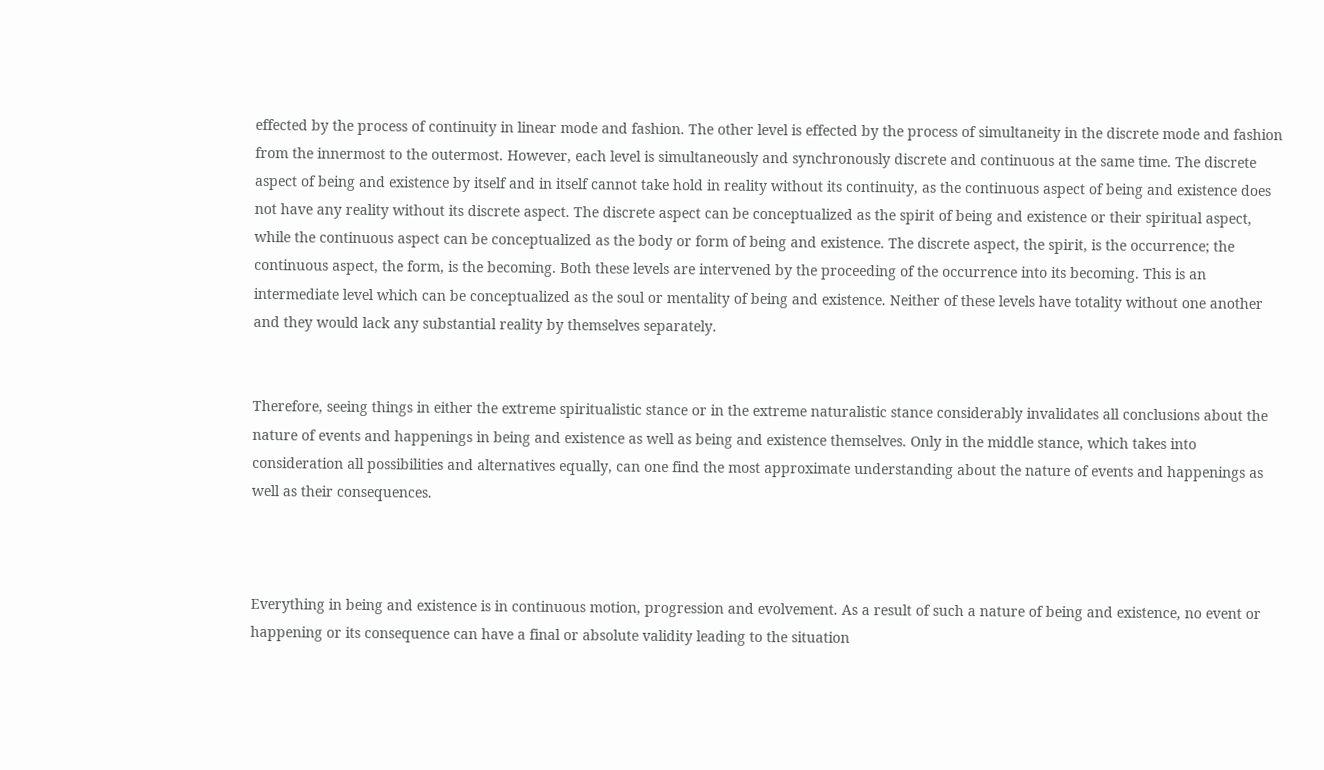effected by the process of continuity in linear mode and fashion. The other level is effected by the process of simultaneity in the discrete mode and fashion from the innermost to the outermost. However, each level is simultaneously and synchronously discrete and continuous at the same time. The discrete aspect of being and existence by itself and in itself cannot take hold in reality without its continuity, as the continuous aspect of being and existence does not have any reality without its discrete aspect. The discrete aspect can be conceptualized as the spirit of being and existence or their spiritual aspect, while the continuous aspect can be conceptualized as the body or form of being and existence. The discrete aspect, the spirit, is the occurrence; the continuous aspect, the form, is the becoming. Both these levels are intervened by the proceeding of the occurrence into its becoming. This is an intermediate level which can be conceptualized as the soul or mentality of being and existence. Neither of these levels have totality without one another and they would lack any substantial reality by themselves separately.


Therefore, seeing things in either the extreme spiritualistic stance or in the extreme naturalistic stance considerably invalidates all conclusions about the nature of events and happenings in being and existence as well as being and existence themselves. Only in the middle stance, which takes into consideration all possibilities and alternatives equally, can one find the most approximate understanding about the nature of events and happenings as well as their consequences.



Everything in being and existence is in continuous motion, progression and evolvement. As a result of such a nature of being and existence, no event or happening or its consequence can have a final or absolute validity leading to the situation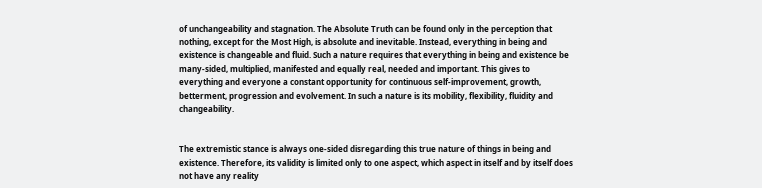of unchangeability and stagnation. The Absolute Truth can be found only in the perception that nothing, except for the Most High, is absolute and inevitable. Instead, everything in being and existence is changeable and fluid. Such a nature requires that everything in being and existence be many-sided, multiplied, manifested and equally real, needed and important. This gives to everything and everyone a constant opportunity for continuous self-improvement, growth, betterment, progression and evolvement. In such a nature is its mobility, flexibility, fluidity and changeability.


The extremistic stance is always one-sided disregarding this true nature of things in being and existence. Therefore, its validity is limited only to one aspect, which aspect in itself and by itself does not have any reality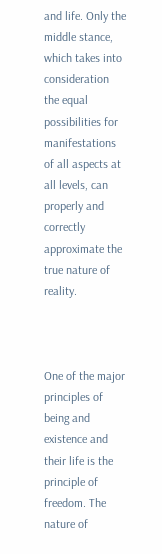and life. Only the middle stance, which takes into consideration the equal possibilities for manifestations of all aspects at all levels, can properly and correctly approximate the true nature of reality.



One of the major principles of being and existence and their life is the principle of freedom. The nature of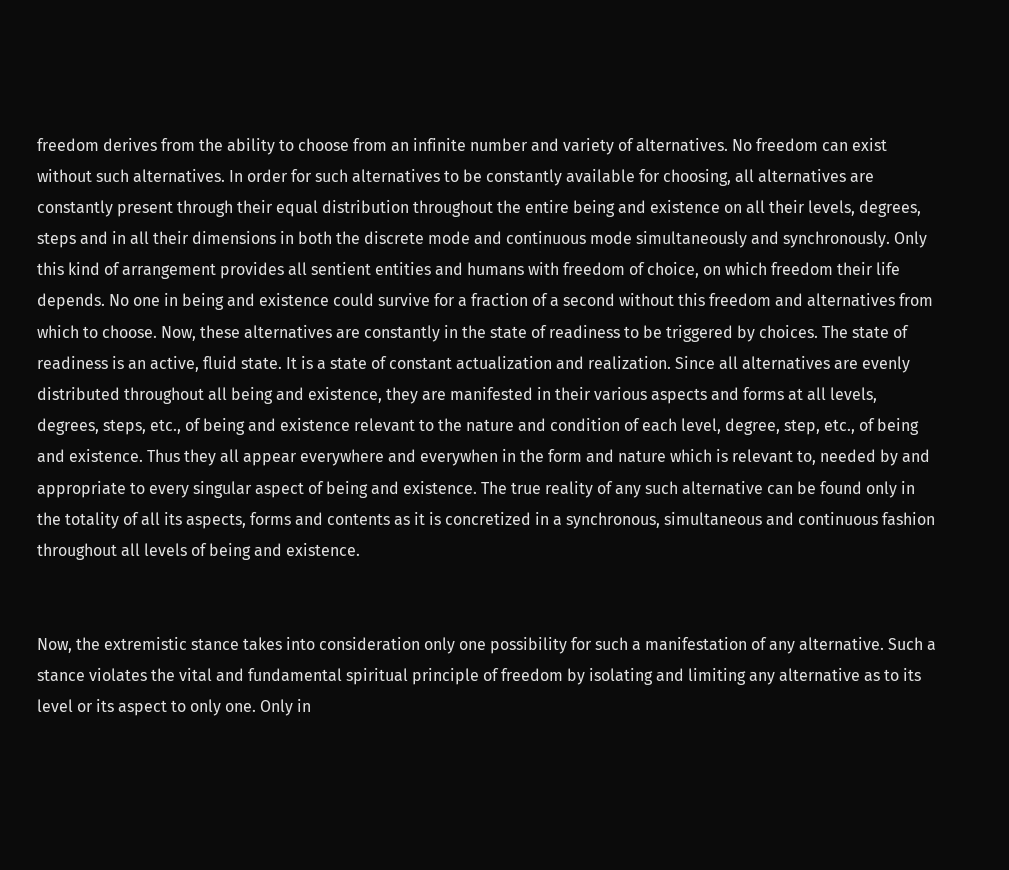freedom derives from the ability to choose from an infinite number and variety of alternatives. No freedom can exist without such alternatives. In order for such alternatives to be constantly available for choosing, all alternatives are constantly present through their equal distribution throughout the entire being and existence on all their levels, degrees, steps and in all their dimensions in both the discrete mode and continuous mode simultaneously and synchronously. Only this kind of arrangement provides all sentient entities and humans with freedom of choice, on which freedom their life depends. No one in being and existence could survive for a fraction of a second without this freedom and alternatives from which to choose. Now, these alternatives are constantly in the state of readiness to be triggered by choices. The state of readiness is an active, fluid state. It is a state of constant actualization and realization. Since all alternatives are evenly distributed throughout all being and existence, they are manifested in their various aspects and forms at all levels, degrees, steps, etc., of being and existence relevant to the nature and condition of each level, degree, step, etc., of being and existence. Thus they all appear everywhere and everywhen in the form and nature which is relevant to, needed by and appropriate to every singular aspect of being and existence. The true reality of any such alternative can be found only in the totality of all its aspects, forms and contents as it is concretized in a synchronous, simultaneous and continuous fashion throughout all levels of being and existence.


Now, the extremistic stance takes into consideration only one possibility for such a manifestation of any alternative. Such a stance violates the vital and fundamental spiritual principle of freedom by isolating and limiting any alternative as to its level or its aspect to only one. Only in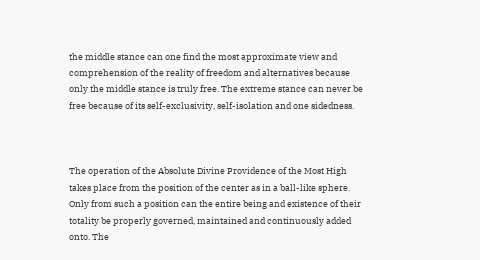the middle stance can one find the most approximate view and comprehension of the reality of freedom and alternatives because only the middle stance is truly free. The extreme stance can never be free because of its self-exclusivity, self-isolation and one sidedness.



The operation of the Absolute Divine Providence of the Most High takes place from the position of the center as in a ball-like sphere. Only from such a position can the entire being and existence of their totality be properly governed, maintained and continuously added onto. The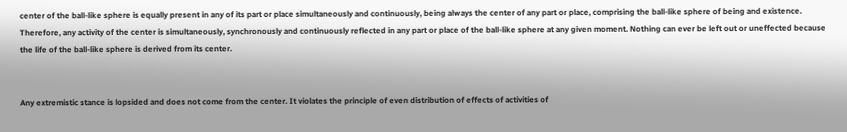center of the ball-like sphere is equally present in any of its part or place simultaneously and continuously, being always the center of any part or place, comprising the ball-like sphere of being and existence. Therefore, any activity of the center is simultaneously, synchronously and continuously reflected in any part or place of the ball-like sphere at any given moment. Nothing can ever be left out or uneffected because the life of the ball-like sphere is derived from its center.


Any extremistic stance is lopsided and does not come from the center. It violates the principle of even distribution of effects of activities of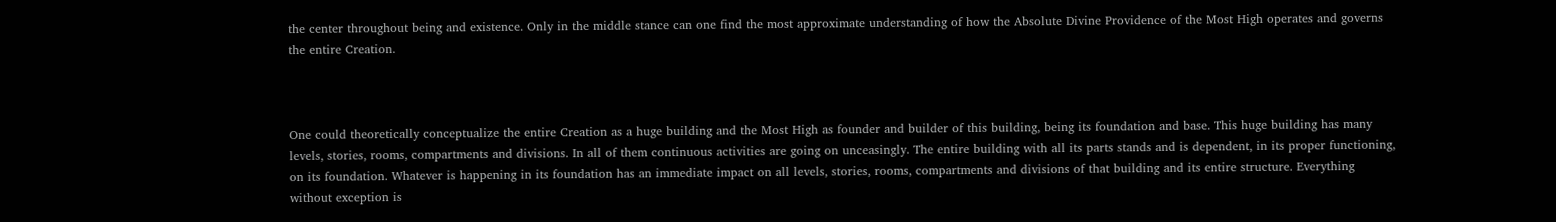the center throughout being and existence. Only in the middle stance can one find the most approximate understanding of how the Absolute Divine Providence of the Most High operates and governs the entire Creation.



One could theoretically conceptualize the entire Creation as a huge building and the Most High as founder and builder of this building, being its foundation and base. This huge building has many levels, stories, rooms, compartments and divisions. In all of them continuous activities are going on unceasingly. The entire building with all its parts stands and is dependent, in its proper functioning, on its foundation. Whatever is happening in its foundation has an immediate impact on all levels, stories, rooms, compartments and divisions of that building and its entire structure. Everything without exception is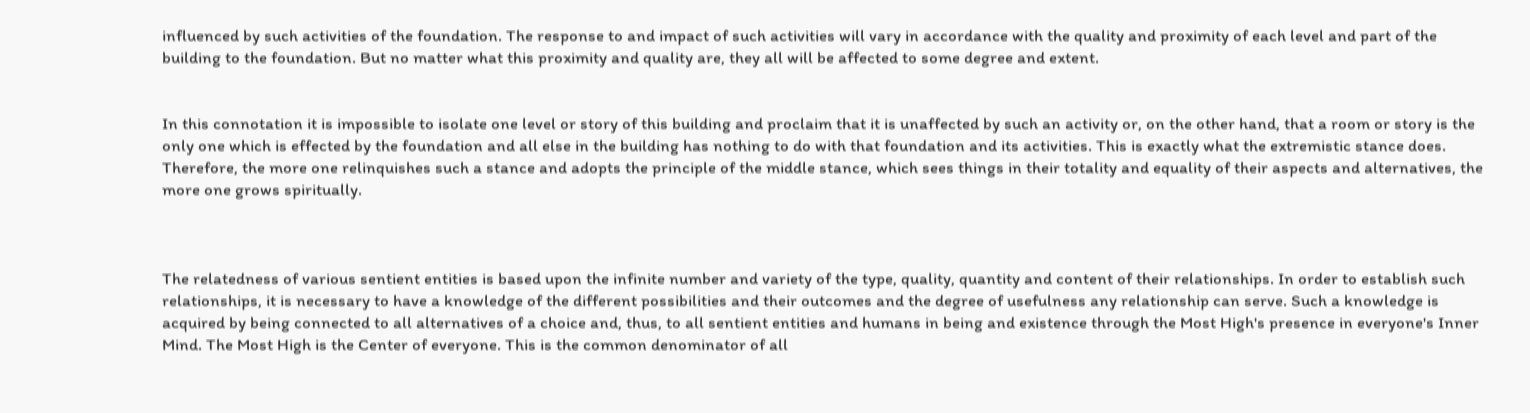influenced by such activities of the foundation. The response to and impact of such activities will vary in accordance with the quality and proximity of each level and part of the building to the foundation. But no matter what this proximity and quality are, they all will be affected to some degree and extent.


In this connotation it is impossible to isolate one level or story of this building and proclaim that it is unaffected by such an activity or, on the other hand, that a room or story is the only one which is effected by the foundation and all else in the building has nothing to do with that foundation and its activities. This is exactly what the extremistic stance does. Therefore, the more one relinquishes such a stance and adopts the principle of the middle stance, which sees things in their totality and equality of their aspects and alternatives, the more one grows spiritually.



The relatedness of various sentient entities is based upon the infinite number and variety of the type, quality, quantity and content of their relationships. In order to establish such relationships, it is necessary to have a knowledge of the different possibilities and their outcomes and the degree of usefulness any relationship can serve. Such a knowledge is acquired by being connected to all alternatives of a choice and, thus, to all sentient entities and humans in being and existence through the Most High's presence in everyone's Inner Mind. The Most High is the Center of everyone. This is the common denominator of all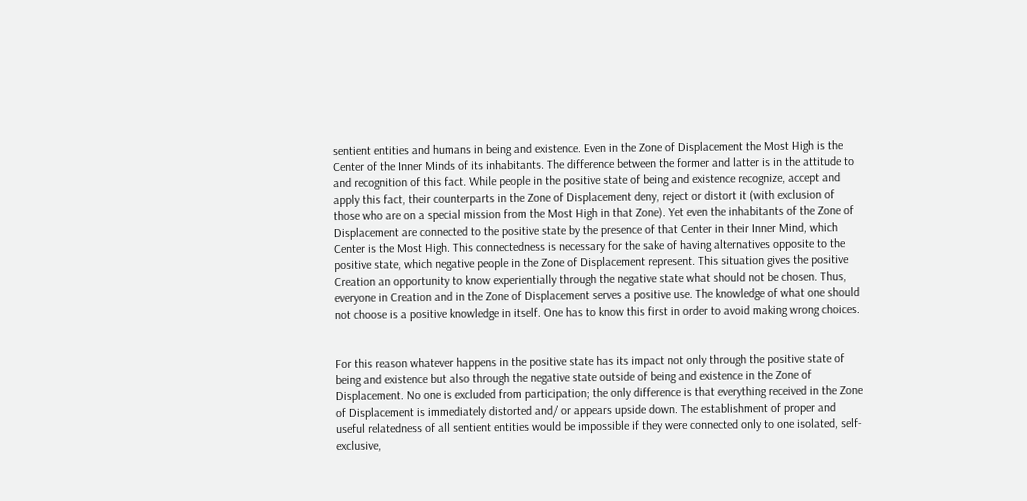sentient entities and humans in being and existence. Even in the Zone of Displacement the Most High is the Center of the Inner Minds of its inhabitants. The difference between the former and latter is in the attitude to and recognition of this fact. While people in the positive state of being and existence recognize, accept and apply this fact, their counterparts in the Zone of Displacement deny, reject or distort it (with exclusion of those who are on a special mission from the Most High in that Zone). Yet even the inhabitants of the Zone of Displacement are connected to the positive state by the presence of that Center in their Inner Mind, which Center is the Most High. This connectedness is necessary for the sake of having alternatives opposite to the positive state, which negative people in the Zone of Displacement represent. This situation gives the positive Creation an opportunity to know experientially through the negative state what should not be chosen. Thus, everyone in Creation and in the Zone of Displacement serves a positive use. The knowledge of what one should not choose is a positive knowledge in itself. One has to know this first in order to avoid making wrong choices.


For this reason whatever happens in the positive state has its impact not only through the positive state of being and existence but also through the negative state outside of being and existence in the Zone of Displacement. No one is excluded from participation; the only difference is that everything received in the Zone of Displacement is immediately distorted and/ or appears upside down. The establishment of proper and useful relatedness of all sentient entities would be impossible if they were connected only to one isolated, self-exclusive,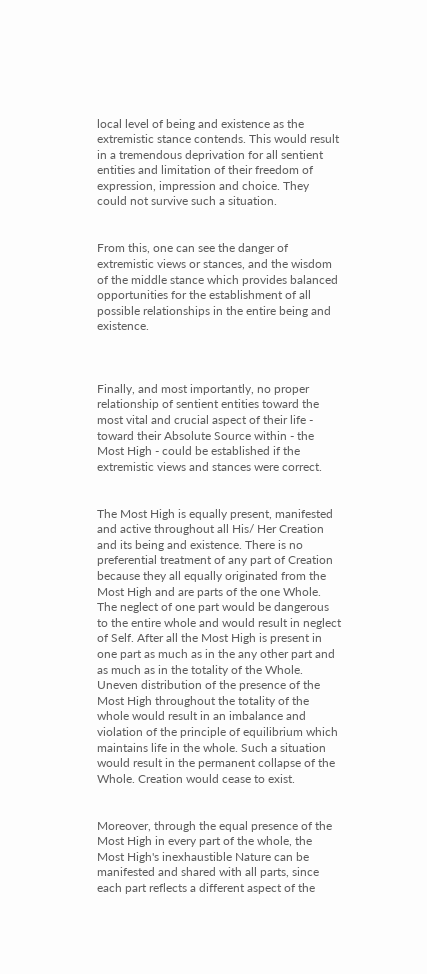local level of being and existence as the extremistic stance contends. This would result in a tremendous deprivation for all sentient entities and limitation of their freedom of expression, impression and choice. They could not survive such a situation.


From this, one can see the danger of extremistic views or stances, and the wisdom of the middle stance which provides balanced opportunities for the establishment of all possible relationships in the entire being and existence.



Finally, and most importantly, no proper relationship of sentient entities toward the most vital and crucial aspect of their life - toward their Absolute Source within - the Most High - could be established if the extremistic views and stances were correct.


The Most High is equally present, manifested and active throughout all His/ Her Creation and its being and existence. There is no preferential treatment of any part of Creation because they all equally originated from the Most High and are parts of the one Whole. The neglect of one part would be dangerous to the entire whole and would result in neglect of Self. After all the Most High is present in one part as much as in the any other part and as much as in the totality of the Whole. Uneven distribution of the presence of the Most High throughout the totality of the whole would result in an imbalance and violation of the principle of equilibrium which maintains life in the whole. Such a situation would result in the permanent collapse of the Whole. Creation would cease to exist.


Moreover, through the equal presence of the Most High in every part of the whole, the Most High's inexhaustible Nature can be manifested and shared with all parts, since each part reflects a different aspect of the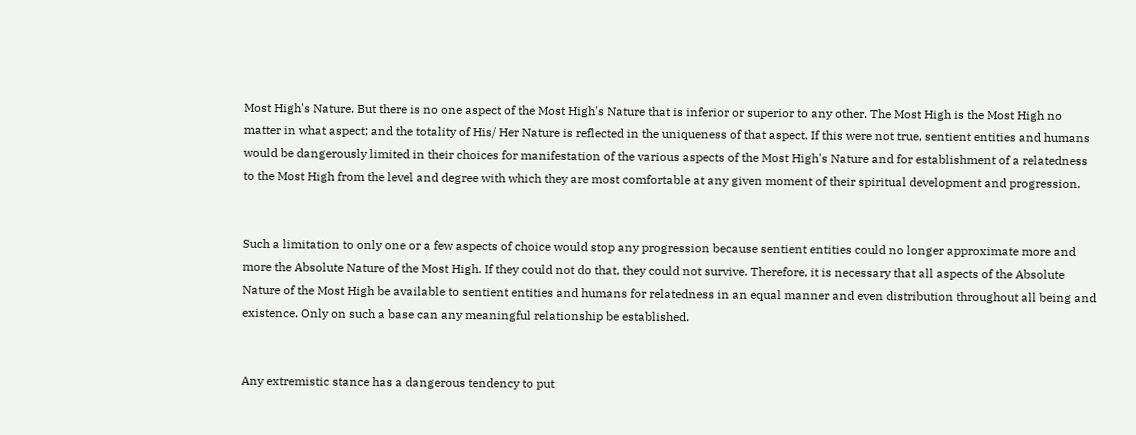Most High's Nature. But there is no one aspect of the Most High's Nature that is inferior or superior to any other. The Most High is the Most High no matter in what aspect; and the totality of His/ Her Nature is reflected in the uniqueness of that aspect. If this were not true, sentient entities and humans would be dangerously limited in their choices for manifestation of the various aspects of the Most High's Nature and for establishment of a relatedness to the Most High from the level and degree with which they are most comfortable at any given moment of their spiritual development and progression.


Such a limitation to only one or a few aspects of choice would stop any progression because sentient entities could no longer approximate more and more the Absolute Nature of the Most High. If they could not do that, they could not survive. Therefore, it is necessary that all aspects of the Absolute Nature of the Most High be available to sentient entities and humans for relatedness in an equal manner and even distribution throughout all being and existence. Only on such a base can any meaningful relationship be established.


Any extremistic stance has a dangerous tendency to put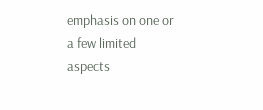emphasis on one or a few limited aspects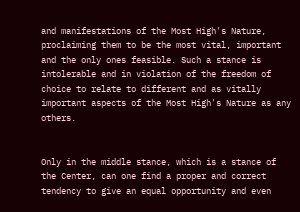and manifestations of the Most High's Nature, proclaiming them to be the most vital, important and the only ones feasible. Such a stance is intolerable and in violation of the freedom of choice to relate to different and as vitally important aspects of the Most High's Nature as any others.


Only in the middle stance, which is a stance of the Center, can one find a proper and correct tendency to give an equal opportunity and even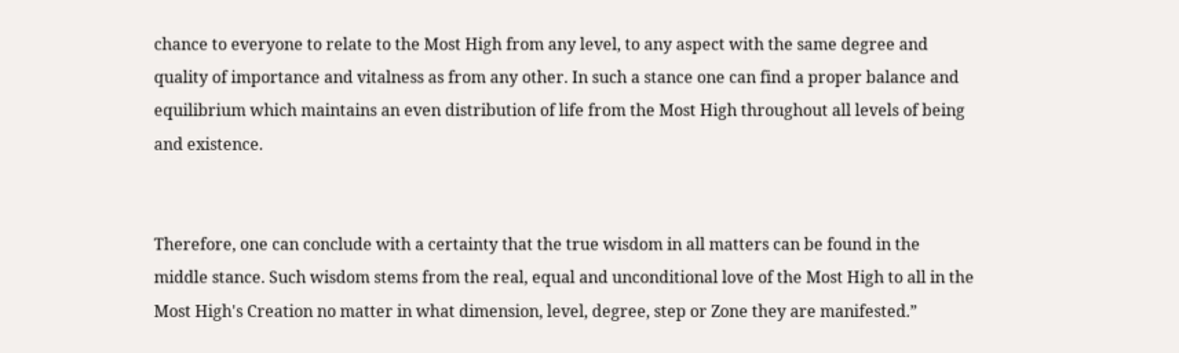chance to everyone to relate to the Most High from any level, to any aspect with the same degree and quality of importance and vitalness as from any other. In such a stance one can find a proper balance and equilibrium which maintains an even distribution of life from the Most High throughout all levels of being and existence.


Therefore, one can conclude with a certainty that the true wisdom in all matters can be found in the middle stance. Such wisdom stems from the real, equal and unconditional love of the Most High to all in the Most High's Creation no matter in what dimension, level, degree, step or Zone they are manifested.”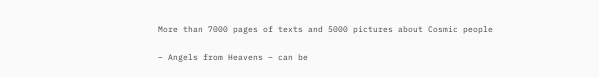More than 7000 pages of texts and 5000 pictures about Cosmic people

– Angels from Heavens – can be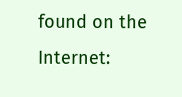found on the Internet: